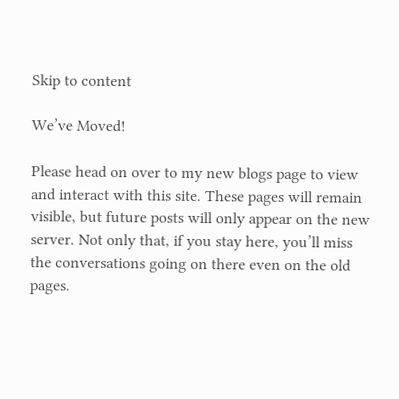Skip to content

We’ve Moved!

Please head on over to my new blogs page to view and interact with this site. These pages will remain visible, but future posts will only appear on the new server. Not only that, if you stay here, you’ll miss the conversations going on there even on the old pages.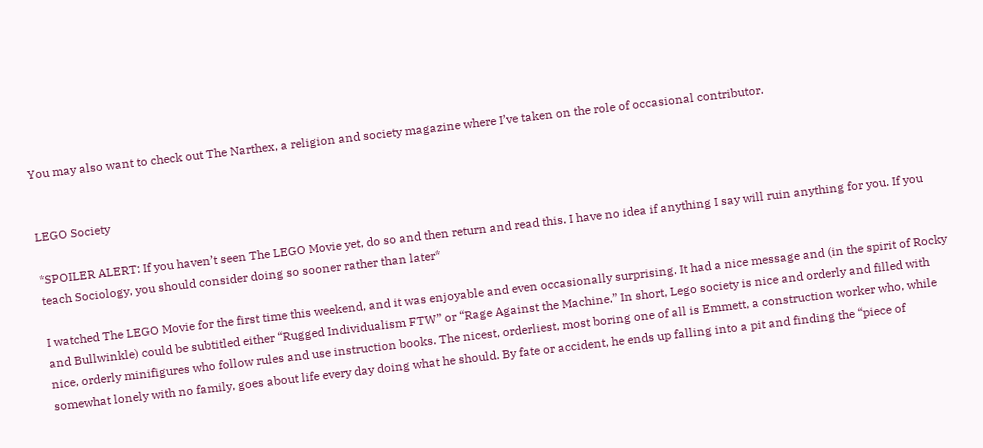You may also want to check out The Narthex, a religion and society magazine where I’ve taken on the role of occasional contributor.


LEGO Society

*SPOILER ALERT: If you haven’t seen The LEGO Movie yet, do so and then return and read this. I have no idea if anything I say will ruin anything for you. If you teach Sociology, you should consider doing so sooner rather than later*

I watched The LEGO Movie for the first time this weekend, and it was enjoyable and even occasionally surprising. It had a nice message and (in the spirit of Rocky and Bullwinkle) could be subtitled either “Rugged Individualism FTW” or “Rage Against the Machine.” In short, Lego society is nice and orderly and filled with nice, orderly minifigures who follow rules and use instruction books. The nicest, orderliest, most boring one of all is Emmett, a construction worker who, while somewhat lonely with no family, goes about life every day doing what he should. By fate or accident, he ends up falling into a pit and finding the “piece of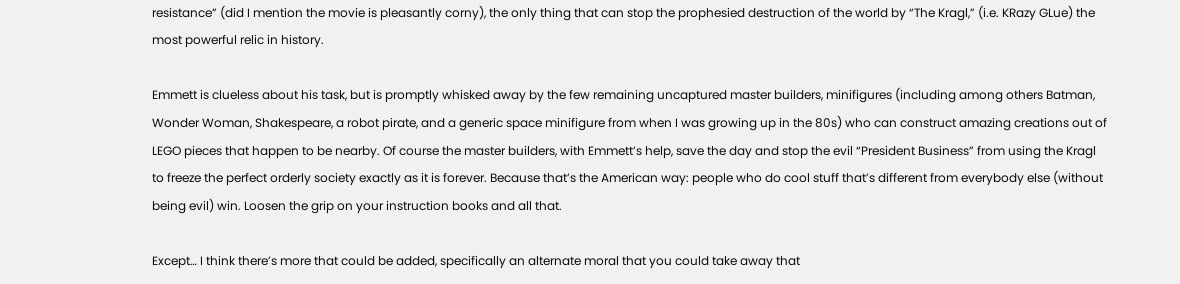resistance” (did I mention the movie is pleasantly corny), the only thing that can stop the prophesied destruction of the world by “The Kragl,” (i.e. KRazy GLue) the most powerful relic in history.

Emmett is clueless about his task, but is promptly whisked away by the few remaining uncaptured master builders, minifigures (including among others Batman, Wonder Woman, Shakespeare, a robot pirate, and a generic space minifigure from when I was growing up in the 80s) who can construct amazing creations out of LEGO pieces that happen to be nearby. Of course the master builders, with Emmett’s help, save the day and stop the evil “President Business” from using the Kragl to freeze the perfect orderly society exactly as it is forever. Because that’s the American way: people who do cool stuff that’s different from everybody else (without being evil) win. Loosen the grip on your instruction books and all that.

Except… I think there’s more that could be added, specifically an alternate moral that you could take away that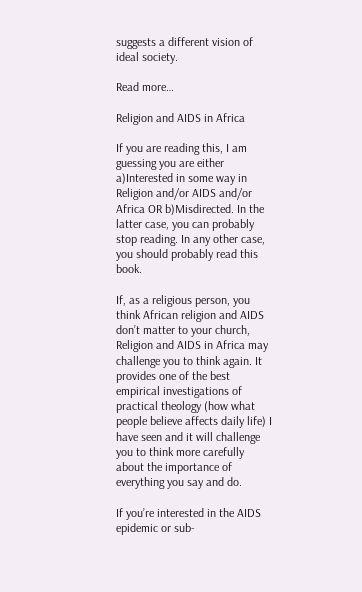suggests a different vision of ideal society.

Read more…

Religion and AIDS in Africa

If you are reading this, I am guessing you are either a)Interested in some way in Religion and/or AIDS and/or Africa OR b)Misdirected. In the latter case, you can probably stop reading. In any other case, you should probably read this book.

If, as a religious person, you think African religion and AIDS don’t matter to your church, Religion and AIDS in Africa may challenge you to think again. It provides one of the best empirical investigations of practical theology (how what people believe affects daily life) I have seen and it will challenge you to think more carefully about the importance of everything you say and do.

If you’re interested in the AIDS epidemic or sub-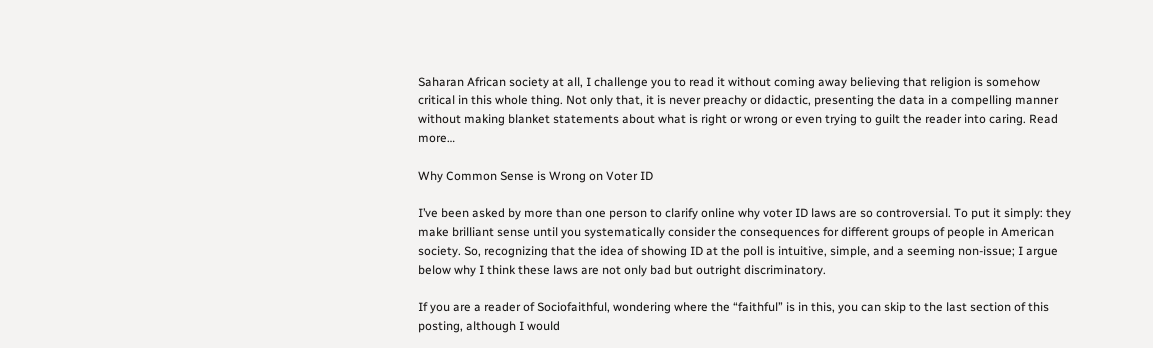Saharan African society at all, I challenge you to read it without coming away believing that religion is somehow critical in this whole thing. Not only that, it is never preachy or didactic, presenting the data in a compelling manner without making blanket statements about what is right or wrong or even trying to guilt the reader into caring. Read more…

Why Common Sense is Wrong on Voter ID

I’ve been asked by more than one person to clarify online why voter ID laws are so controversial. To put it simply: they make brilliant sense until you systematically consider the consequences for different groups of people in American society. So, recognizing that the idea of showing ID at the poll is intuitive, simple, and a seeming non-issue; I argue below why I think these laws are not only bad but outright discriminatory.

If you are a reader of Sociofaithful, wondering where the “faithful” is in this, you can skip to the last section of this posting, although I would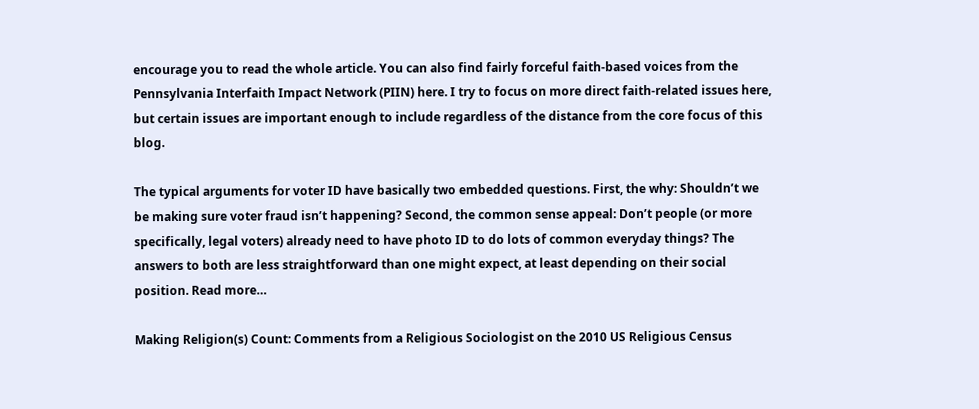encourage you to read the whole article. You can also find fairly forceful faith-based voices from the Pennsylvania Interfaith Impact Network (PIIN) here. I try to focus on more direct faith-related issues here, but certain issues are important enough to include regardless of the distance from the core focus of this blog.

The typical arguments for voter ID have basically two embedded questions. First, the why: Shouldn’t we be making sure voter fraud isn’t happening? Second, the common sense appeal: Don’t people (or more specifically, legal voters) already need to have photo ID to do lots of common everyday things? The answers to both are less straightforward than one might expect, at least depending on their social position. Read more…

Making Religion(s) Count: Comments from a Religious Sociologist on the 2010 US Religious Census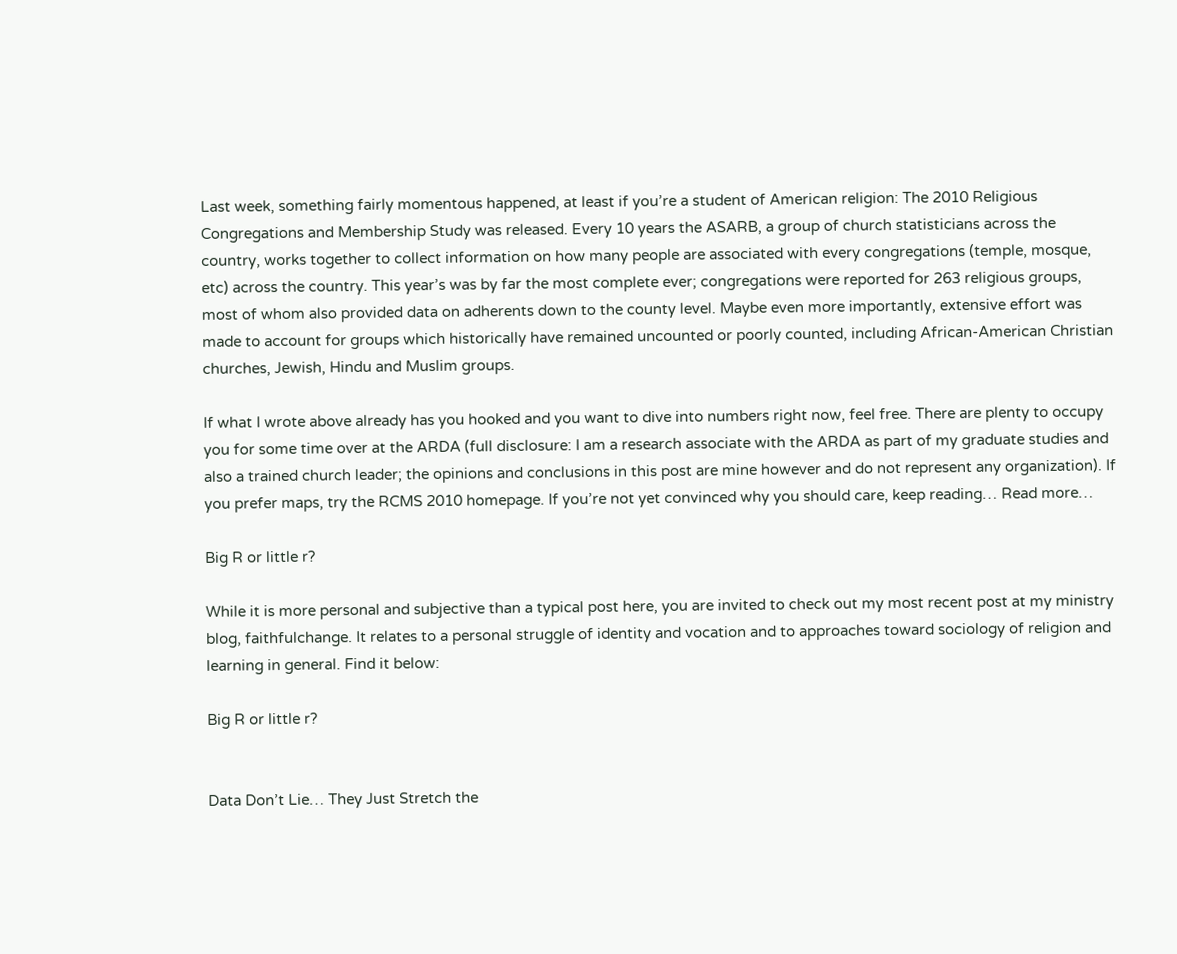Last week, something fairly momentous happened, at least if you’re a student of American religion: The 2010 Religious Congregations and Membership Study was released. Every 10 years the ASARB, a group of church statisticians across the country, works together to collect information on how many people are associated with every congregations (temple, mosque, etc) across the country. This year’s was by far the most complete ever; congregations were reported for 263 religious groups, most of whom also provided data on adherents down to the county level. Maybe even more importantly, extensive effort was made to account for groups which historically have remained uncounted or poorly counted, including African-American Christian churches, Jewish, Hindu and Muslim groups.

If what I wrote above already has you hooked and you want to dive into numbers right now, feel free. There are plenty to occupy you for some time over at the ARDA (full disclosure: I am a research associate with the ARDA as part of my graduate studies and also a trained church leader; the opinions and conclusions in this post are mine however and do not represent any organization). If you prefer maps, try the RCMS 2010 homepage. If you’re not yet convinced why you should care, keep reading… Read more…

Big R or little r?

While it is more personal and subjective than a typical post here, you are invited to check out my most recent post at my ministry blog, faithfulchange. It relates to a personal struggle of identity and vocation and to approaches toward sociology of religion and learning in general. Find it below:

Big R or little r?


Data Don’t Lie… They Just Stretch the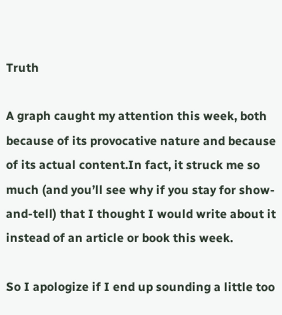Truth

A graph caught my attention this week, both because of its provocative nature and because of its actual content.In fact, it struck me so much (and you’ll see why if you stay for show-and-tell) that I thought I would write about it instead of an article or book this week.

So I apologize if I end up sounding a little too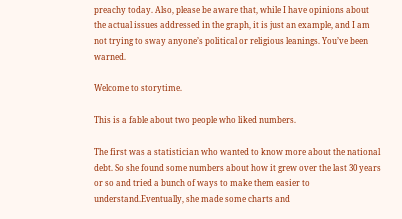preachy today. Also, please be aware that, while I have opinions about the actual issues addressed in the graph, it is just an example, and I am not trying to sway anyone’s political or religious leanings. You’ve been warned.

Welcome to storytime.

This is a fable about two people who liked numbers.

The first was a statistician who wanted to know more about the national debt. So she found some numbers about how it grew over the last 30 years or so and tried a bunch of ways to make them easier to understand.Eventually, she made some charts and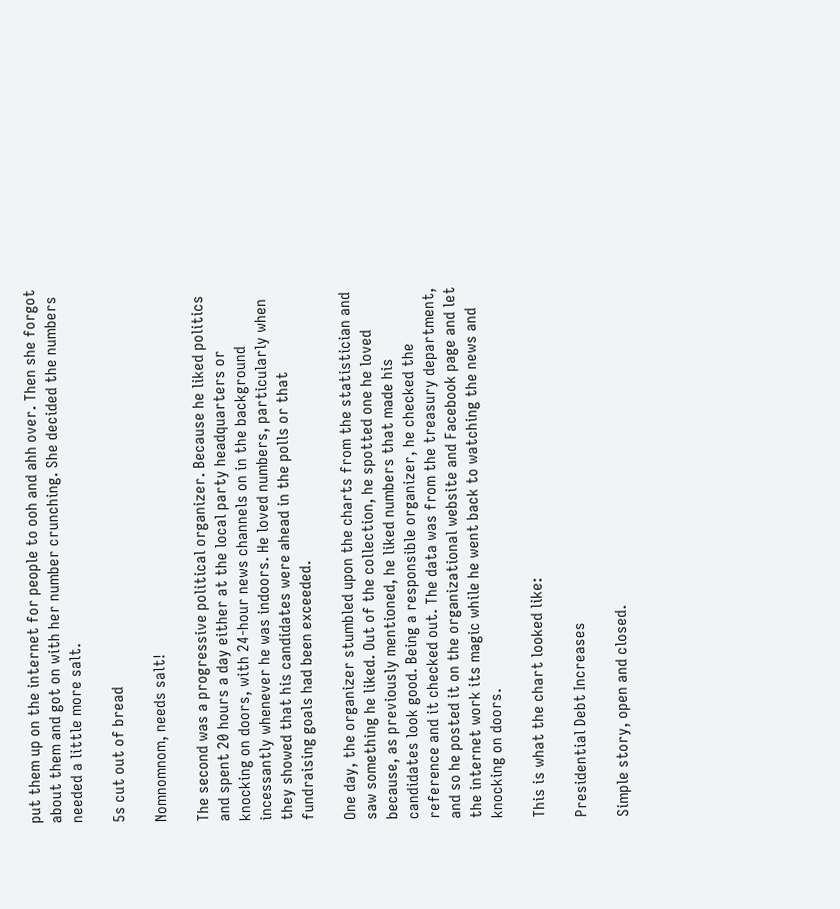put them up on the internet for people to ooh and ahh over. Then she forgot about them and got on with her number crunching. She decided the numbers needed a little more salt.

5s cut out of bread

Nomnomnom, needs salt!

The second was a progressive political organizer. Because he liked politics and spent 20 hours a day either at the local party headquarters or knocking on doors, with 24-hour news channels on in the background incessantly whenever he was indoors. He loved numbers, particularly when they showed that his candidates were ahead in the polls or that fundraising goals had been exceeded.

One day, the organizer stumbled upon the charts from the statistician and saw something he liked. Out of the collection, he spotted one he loved because, as previously mentioned, he liked numbers that made his candidates look good. Being a responsible organizer, he checked the reference and it checked out. The data was from the treasury department, and so he posted it on the organizational website and Facebook page and let the internet work its magic while he went back to watching the news and knocking on doors.

This is what the chart looked like:

Presidential Debt Increases

Simple story, open and closed.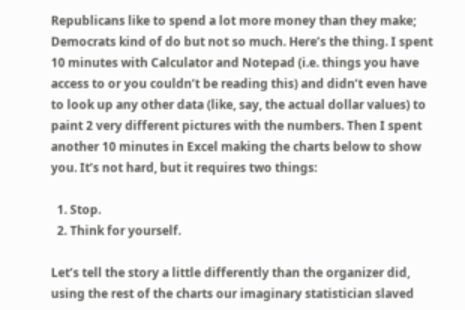Republicans like to spend a lot more money than they make; Democrats kind of do but not so much. Here’s the thing. I spent 10 minutes with Calculator and Notepad (i.e. things you have access to or you couldn’t be reading this) and didn’t even have to look up any other data (like, say, the actual dollar values) to paint 2 very different pictures with the numbers. Then I spent another 10 minutes in Excel making the charts below to show you. It’s not hard, but it requires two things:

  1. Stop.
  2. Think for yourself.

Let’s tell the story a little differently than the organizer did, using the rest of the charts our imaginary statistician slaved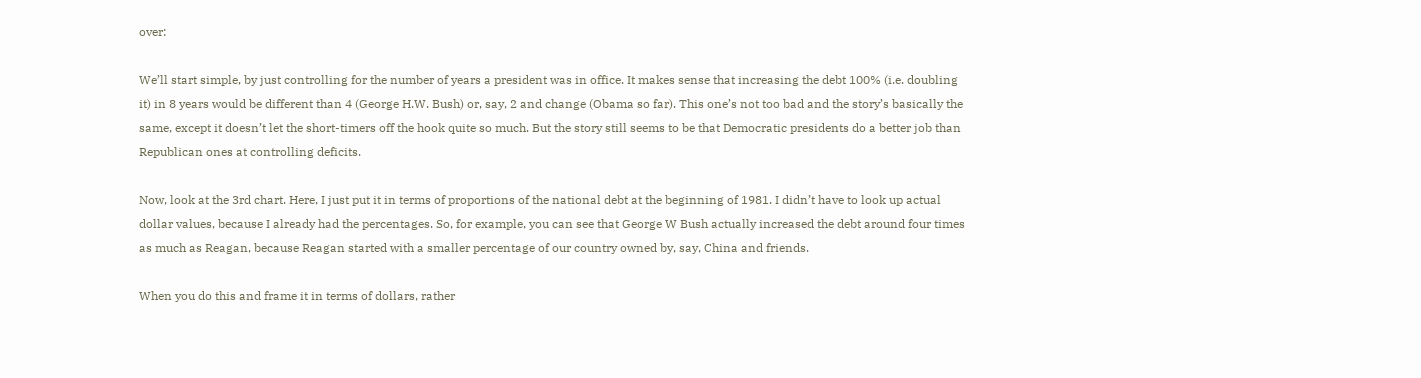over:

We’ll start simple, by just controlling for the number of years a president was in office. It makes sense that increasing the debt 100% (i.e. doubling it) in 8 years would be different than 4 (George H.W. Bush) or, say, 2 and change (Obama so far). This one’s not too bad and the story’s basically the same, except it doesn’t let the short-timers off the hook quite so much. But the story still seems to be that Democratic presidents do a better job than Republican ones at controlling deficits.

Now, look at the 3rd chart. Here, I just put it in terms of proportions of the national debt at the beginning of 1981. I didn’t have to look up actual dollar values, because I already had the percentages. So, for example, you can see that George W Bush actually increased the debt around four times as much as Reagan, because Reagan started with a smaller percentage of our country owned by, say, China and friends.

When you do this and frame it in terms of dollars, rather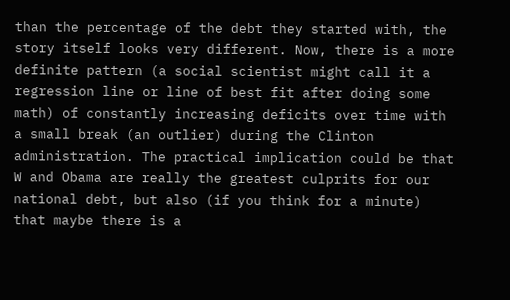than the percentage of the debt they started with, the story itself looks very different. Now, there is a more definite pattern (a social scientist might call it a regression line or line of best fit after doing some math) of constantly increasing deficits over time with a small break (an outlier) during the Clinton administration. The practical implication could be that W and Obama are really the greatest culprits for our national debt, but also (if you think for a minute) that maybe there is a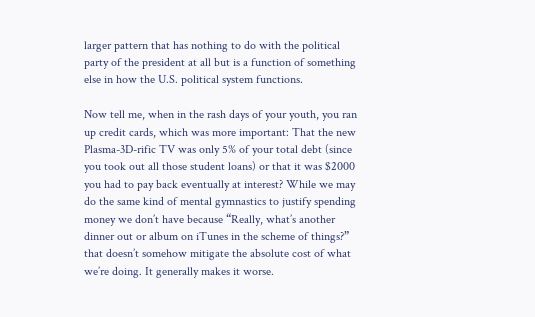larger pattern that has nothing to do with the political party of the president at all but is a function of something else in how the U.S. political system functions.

Now tell me, when in the rash days of your youth, you ran up credit cards, which was more important: That the new Plasma-3D-rific TV was only 5% of your total debt (since you took out all those student loans) or that it was $2000 you had to pay back eventually at interest? While we may do the same kind of mental gymnastics to justify spending money we don’t have because “Really, what’s another dinner out or album on iTunes in the scheme of things?” that doesn’t somehow mitigate the absolute cost of what we’re doing. It generally makes it worse.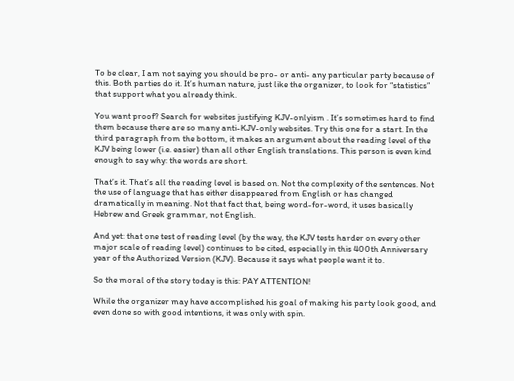To be clear, I am not saying you should be pro- or anti- any particular party because of this. Both parties do it. It’s human nature, just like the organizer, to look for “statistics” that support what you already think.

You want proof? Search for websites justifying KJV-onlyism . It’s sometimes hard to find them because there are so many anti-KJV-only websites. Try this one for a start. In the third paragraph from the bottom, it makes an argument about the reading level of the KJV being lower (i.e. easier) than all other English translations. This person is even kind enough to say why: the words are short.

That’s it. That’s all the reading level is based on. Not the complexity of the sentences. Not the use of language that has either disappeared from English or has changed dramatically in meaning. Not that fact that, being word-for-word, it uses basically Hebrew and Greek grammar, not English.

And yet: that one test of reading level (by the way, the KJV tests harder on every other major scale of reading level) continues to be cited, especially in this 400th Anniversary year of the Authorized Version (KJV). Because it says what people want it to.

So the moral of the story today is this: PAY ATTENTION!

While the organizer may have accomplished his goal of making his party look good, and even done so with good intentions, it was only with spin.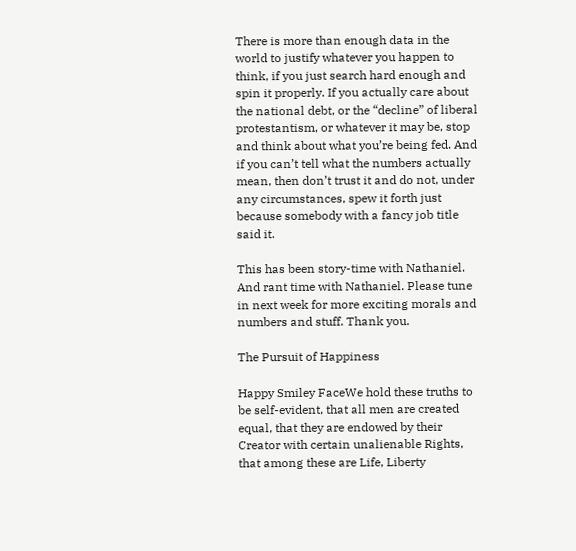There is more than enough data in the world to justify whatever you happen to think, if you just search hard enough and spin it properly. If you actually care about the national debt, or the “decline” of liberal protestantism, or whatever it may be, stop and think about what you’re being fed. And if you can’t tell what the numbers actually mean, then don’t trust it and do not, under any circumstances, spew it forth just because somebody with a fancy job title said it.

This has been story-time with Nathaniel. And rant time with Nathaniel. Please tune in next week for more exciting morals and numbers and stuff. Thank you.

The Pursuit of Happiness

Happy Smiley FaceWe hold these truths to be self-evident, that all men are created equal, that they are endowed by their Creator with certain unalienable Rights, that among these are Life, Liberty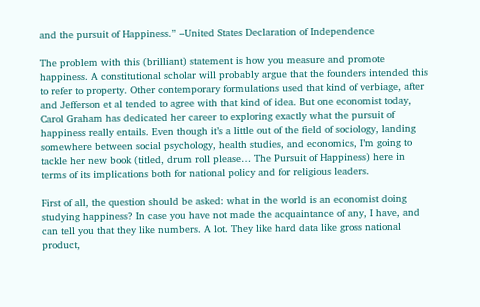and the pursuit of Happiness.” –United States Declaration of Independence

The problem with this (brilliant) statement is how you measure and promote happiness. A constitutional scholar will probably argue that the founders intended this to refer to property. Other contemporary formulations used that kind of verbiage, after and Jefferson et al tended to agree with that kind of idea. But one economist today, Carol Graham has dedicated her career to exploring exactly what the pursuit of happiness really entails. Even though it’s a little out of the field of sociology, landing somewhere between social psychology, health studies, and economics, I’m going to tackle her new book (titled, drum roll please… The Pursuit of Happiness) here in terms of its implications both for national policy and for religious leaders.

First of all, the question should be asked: what in the world is an economist doing studying happiness? In case you have not made the acquaintance of any, I have, and can tell you that they like numbers. A lot. They like hard data like gross national product,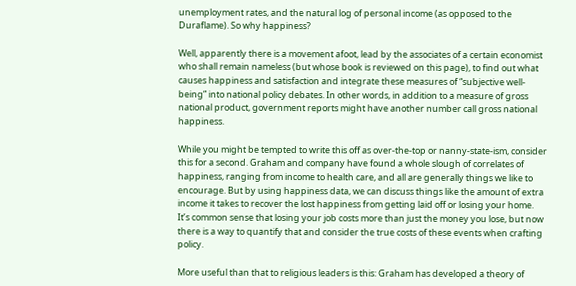unemployment rates, and the natural log of personal income (as opposed to the Duraflame). So why happiness?

Well, apparently there is a movement afoot, lead by the associates of a certain economist who shall remain nameless (but whose book is reviewed on this page), to find out what causes happiness and satisfaction and integrate these measures of “subjective well-being” into national policy debates. In other words, in addition to a measure of gross national product, government reports might have another number call gross national happiness.

While you might be tempted to write this off as over-the-top or nanny-state-ism, consider this for a second. Graham and company have found a whole slough of correlates of happiness, ranging from income to health care, and all are generally things we like to encourage. But by using happiness data, we can discuss things like the amount of extra income it takes to recover the lost happiness from getting laid off or losing your home. It’s common sense that losing your job costs more than just the money you lose, but now there is a way to quantify that and consider the true costs of these events when crafting policy.

More useful than that to religious leaders is this: Graham has developed a theory of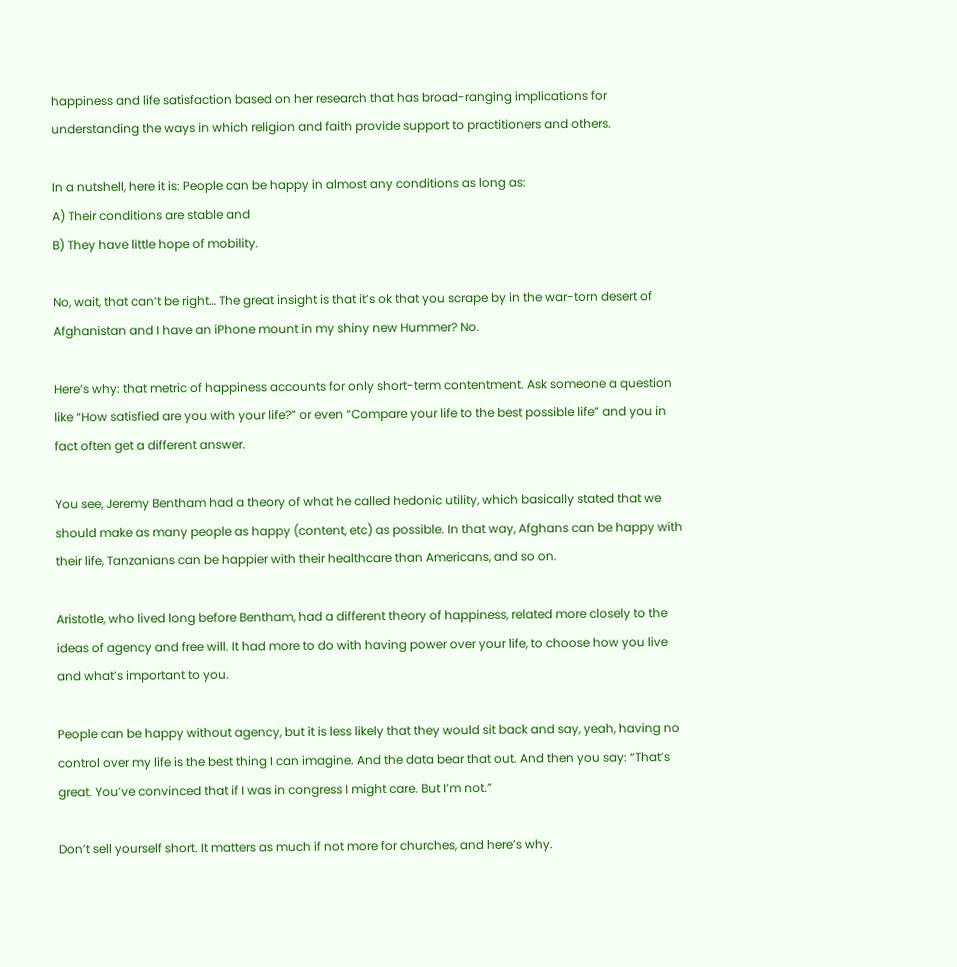happiness and life satisfaction based on her research that has broad-ranging implications for understanding the ways in which religion and faith provide support to practitioners and others.

In a nutshell, here it is: People can be happy in almost any conditions as long as:
A) Their conditions are stable and
B) They have little hope of mobility.

No, wait, that can’t be right… The great insight is that it’s ok that you scrape by in the war-torn desert of Afghanistan and I have an iPhone mount in my shiny new Hummer? No.

Here’s why: that metric of happiness accounts for only short-term contentment. Ask someone a question like “How satisfied are you with your life?” or even “Compare your life to the best possible life” and you in fact often get a different answer.

You see, Jeremy Bentham had a theory of what he called hedonic utility, which basically stated that we should make as many people as happy (content, etc) as possible. In that way, Afghans can be happy with their life, Tanzanians can be happier with their healthcare than Americans, and so on.

Aristotle, who lived long before Bentham, had a different theory of happiness, related more closely to the ideas of agency and free will. It had more to do with having power over your life, to choose how you live and what’s important to you.

People can be happy without agency, but it is less likely that they would sit back and say, yeah, having no control over my life is the best thing I can imagine. And the data bear that out. And then you say: “That’s great. You’ve convinced that if I was in congress I might care. But I’m not.”

Don’t sell yourself short. It matters as much if not more for churches, and here’s why.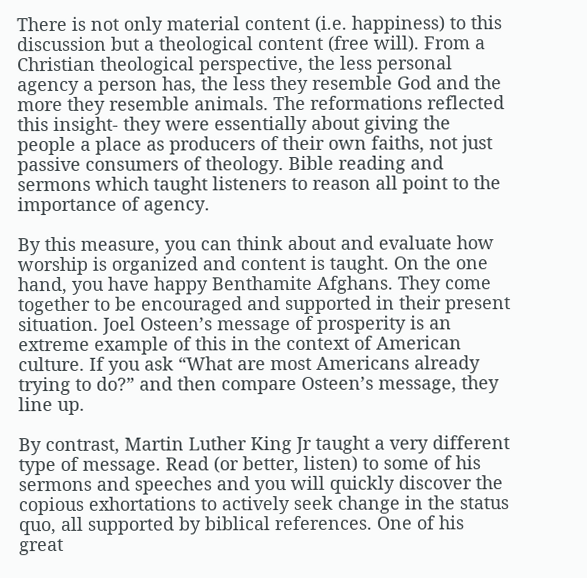There is not only material content (i.e. happiness) to this discussion but a theological content (free will). From a Christian theological perspective, the less personal agency a person has, the less they resemble God and the more they resemble animals. The reformations reflected this insight- they were essentially about giving the people a place as producers of their own faiths, not just passive consumers of theology. Bible reading and sermons which taught listeners to reason all point to the importance of agency.

By this measure, you can think about and evaluate how worship is organized and content is taught. On the one hand, you have happy Benthamite Afghans. They come together to be encouraged and supported in their present situation. Joel Osteen’s message of prosperity is an extreme example of this in the context of American culture. If you ask “What are most Americans already trying to do?” and then compare Osteen’s message, they line up.

By contrast, Martin Luther King Jr taught a very different type of message. Read (or better, listen) to some of his sermons and speeches and you will quickly discover the copious exhortations to actively seek change in the status quo, all supported by biblical references. One of his great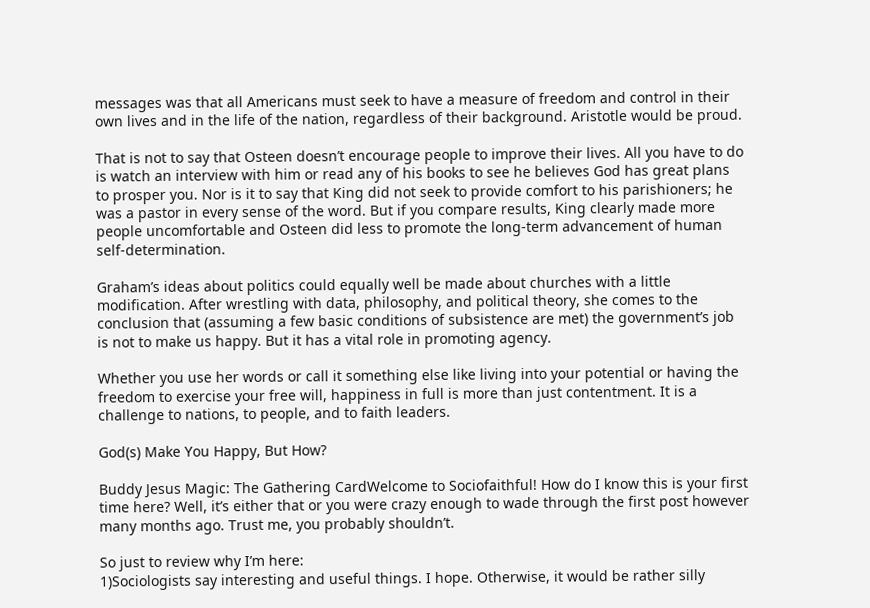messages was that all Americans must seek to have a measure of freedom and control in their own lives and in the life of the nation, regardless of their background. Aristotle would be proud.

That is not to say that Osteen doesn’t encourage people to improve their lives. All you have to do is watch an interview with him or read any of his books to see he believes God has great plans to prosper you. Nor is it to say that King did not seek to provide comfort to his parishioners; he was a pastor in every sense of the word. But if you compare results, King clearly made more people uncomfortable and Osteen did less to promote the long-term advancement of human self-determination.

Graham’s ideas about politics could equally well be made about churches with a little modification. After wrestling with data, philosophy, and political theory, she comes to the conclusion that (assuming a few basic conditions of subsistence are met) the government’s job is not to make us happy. But it has a vital role in promoting agency.

Whether you use her words or call it something else like living into your potential or having the freedom to exercise your free will, happiness in full is more than just contentment. It is a challenge to nations, to people, and to faith leaders.

God(s) Make You Happy, But How?

Buddy Jesus Magic: The Gathering CardWelcome to Sociofaithful! How do I know this is your first time here? Well, it’s either that or you were crazy enough to wade through the first post however many months ago. Trust me, you probably shouldn’t.

So just to review why I’m here:
1)Sociologists say interesting and useful things. I hope. Otherwise, it would be rather silly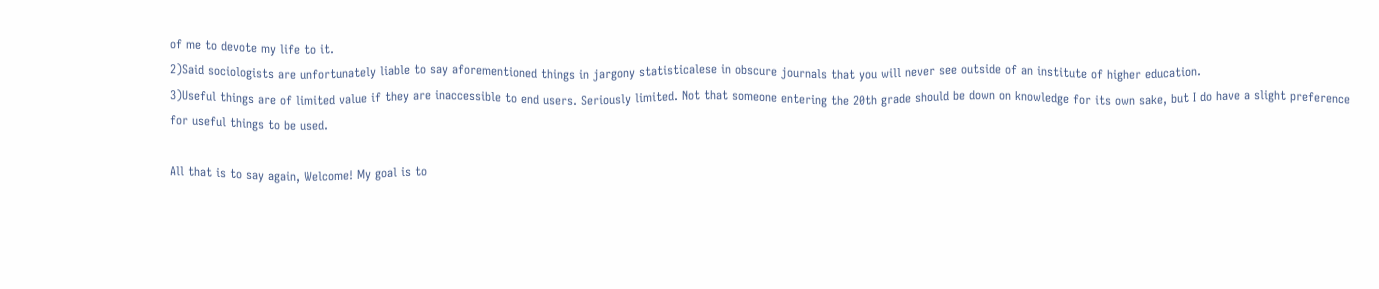of me to devote my life to it.
2)Said sociologists are unfortunately liable to say aforementioned things in jargony statisticalese in obscure journals that you will never see outside of an institute of higher education.
3)Useful things are of limited value if they are inaccessible to end users. Seriously limited. Not that someone entering the 20th grade should be down on knowledge for its own sake, but I do have a slight preference for useful things to be used.

All that is to say again, Welcome! My goal is to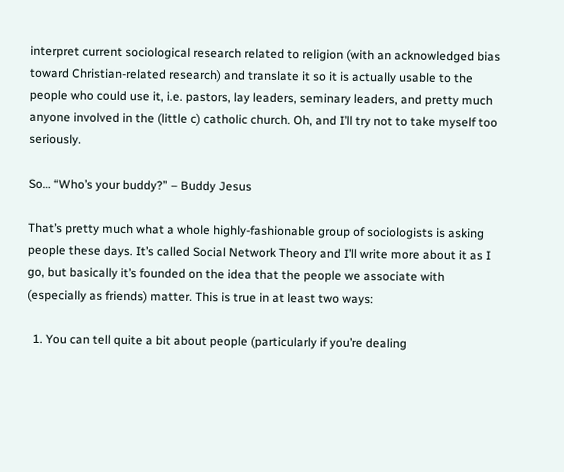interpret current sociological research related to religion (with an acknowledged bias toward Christian-related research) and translate it so it is actually usable to the people who could use it, i.e. pastors, lay leaders, seminary leaders, and pretty much anyone involved in the (little c) catholic church. Oh, and I’ll try not to take myself too seriously.

So… “Who’s your buddy?” – Buddy Jesus

That’s pretty much what a whole highly-fashionable group of sociologists is asking people these days. It’s called Social Network Theory and I’ll write more about it as I go, but basically it’s founded on the idea that the people we associate with (especially as friends) matter. This is true in at least two ways:

  1. You can tell quite a bit about people (particularly if you’re dealing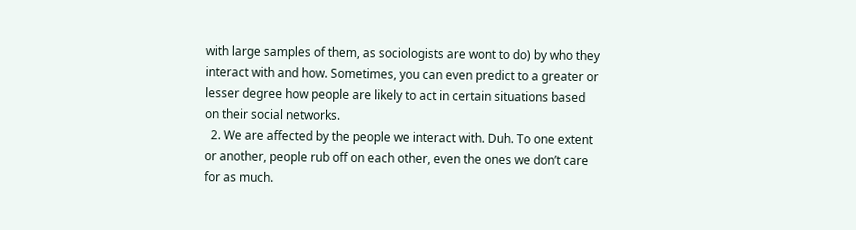with large samples of them, as sociologists are wont to do) by who they interact with and how. Sometimes, you can even predict to a greater or lesser degree how people are likely to act in certain situations based on their social networks.
  2. We are affected by the people we interact with. Duh. To one extent or another, people rub off on each other, even the ones we don’t care for as much.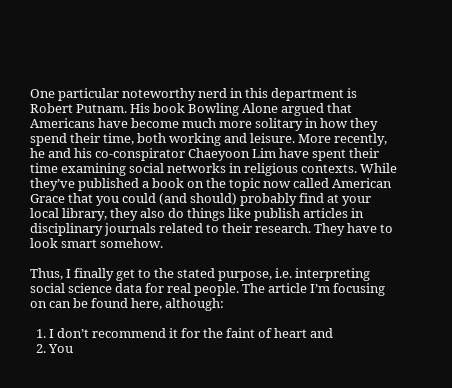One particular noteworthy nerd in this department is Robert Putnam. His book Bowling Alone argued that Americans have become much more solitary in how they spend their time, both working and leisure. More recently, he and his co-conspirator Chaeyoon Lim have spent their time examining social networks in religious contexts. While they’ve published a book on the topic now called American Grace that you could (and should) probably find at your local library, they also do things like publish articles in disciplinary journals related to their research. They have to look smart somehow.

Thus, I finally get to the stated purpose, i.e. interpreting social science data for real people. The article I’m focusing on can be found here, although:

  1. I don’t recommend it for the faint of heart and
  2. You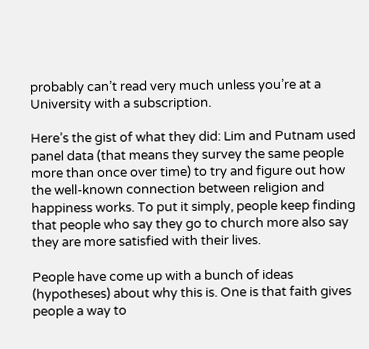probably can’t read very much unless you’re at a University with a subscription.

Here’s the gist of what they did: Lim and Putnam used panel data (that means they survey the same people more than once over time) to try and figure out how the well-known connection between religion and happiness works. To put it simply, people keep finding that people who say they go to church more also say they are more satisfied with their lives.

People have come up with a bunch of ideas (hypotheses) about why this is. One is that faith gives people a way to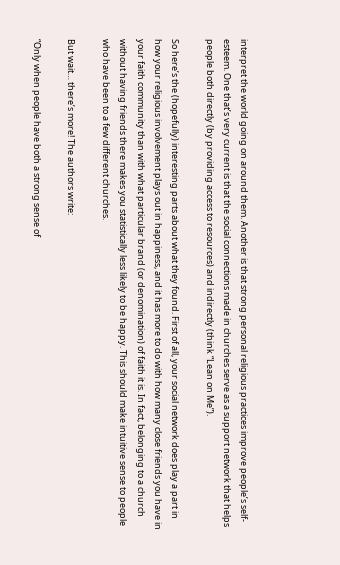interpret the world going on around them. Another is that strong personal religious practices improve people’s self-esteem. One that’s very current is that the social connections made in churches serve as a support network that helps people both directly (by providing access to resources) and indirectly (think “Lean on Me”).

So here’s the (hopefully) interesting parts about what they found. First of all, your social network does play a part in how your religious involvement plays out in happiness, and it has more to do with how many close friends you have in your faith community than with what particular brand (or denomination) of faith it is. In fact, belonging to a church without having friends there makes you statistically less likely to be happy. This should make intuitive sense to people who have been to a few different churches.

But wait… there’s more! The authors write:

“Only when people have both a strong sense of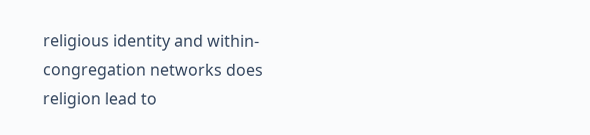religious identity and within-congregation networks does religion lead to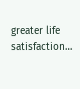greater life satisfaction…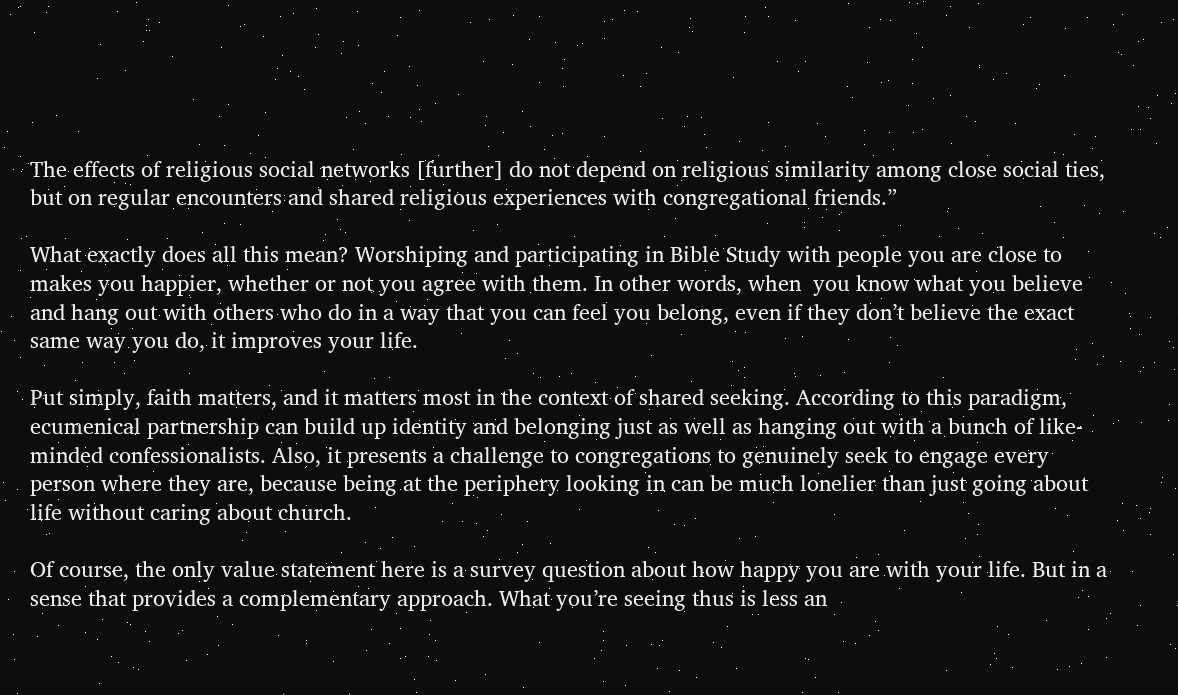The effects of religious social networks [further] do not depend on religious similarity among close social ties, but on regular encounters and shared religious experiences with congregational friends.”

What exactly does all this mean? Worshiping and participating in Bible Study with people you are close to makes you happier, whether or not you agree with them. In other words, when  you know what you believe and hang out with others who do in a way that you can feel you belong, even if they don’t believe the exact same way you do, it improves your life.

Put simply, faith matters, and it matters most in the context of shared seeking. According to this paradigm, ecumenical partnership can build up identity and belonging just as well as hanging out with a bunch of like-minded confessionalists. Also, it presents a challenge to congregations to genuinely seek to engage every person where they are, because being at the periphery looking in can be much lonelier than just going about life without caring about church.

Of course, the only value statement here is a survey question about how happy you are with your life. But in a sense that provides a complementary approach. What you’re seeing thus is less an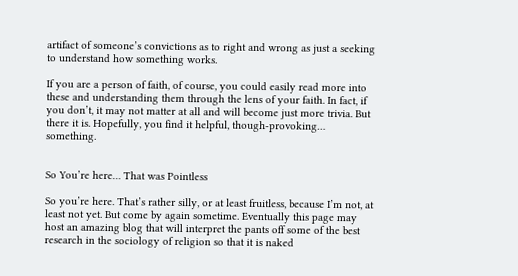artifact of someone’s convictions as to right and wrong as just a seeking to understand how something works.

If you are a person of faith, of course, you could easily read more into these and understanding them through the lens of your faith. In fact, if you don’t, it may not matter at all and will become just more trivia. But there it is. Hopefully, you find it helpful, though-provoking… something.


So You’re here… That was Pointless

So you’re here. That’s rather silly, or at least fruitless, because I’m not, at least not yet. But come by again sometime. Eventually this page may host an amazing blog that will interpret the pants off some of the best research in the sociology of religion so that it is naked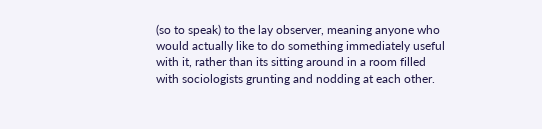(so to speak) to the lay observer, meaning anyone who would actually like to do something immediately useful with it, rather than its sitting around in a room filled with sociologists grunting and nodding at each other.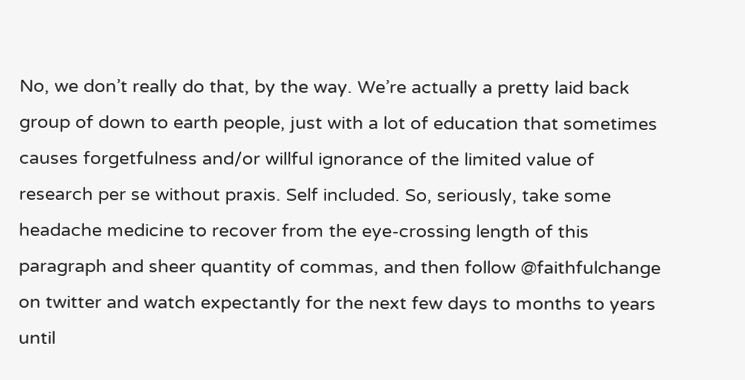No, we don’t really do that, by the way. We’re actually a pretty laid back group of down to earth people, just with a lot of education that sometimes causes forgetfulness and/or willful ignorance of the limited value of research per se without praxis. Self included. So, seriously, take some headache medicine to recover from the eye-crossing length of this paragraph and sheer quantity of commas, and then follow @faithfulchange on twitter and watch expectantly for the next few days to months to years until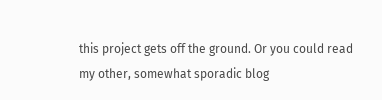this project gets off the ground. Or you could read my other, somewhat sporadic blog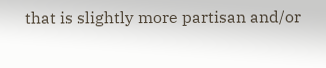that is slightly more partisan and/or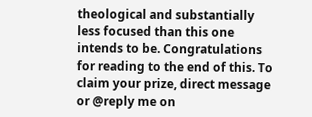theological and substantially less focused than this one intends to be. Congratulations for reading to the end of this. To claim your prize, direct message or @reply me on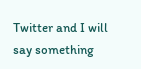Twitter and I will say something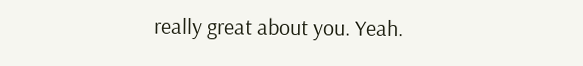really great about you. Yeah.